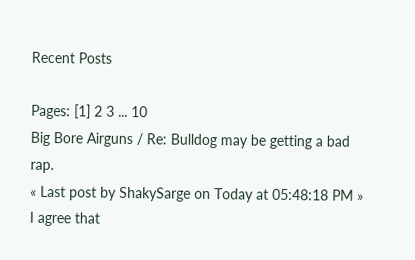Recent Posts

Pages: [1] 2 3 ... 10
Big Bore Airguns / Re: Bulldog may be getting a bad rap.
« Last post by ShakySarge on Today at 05:48:18 PM »
I agree that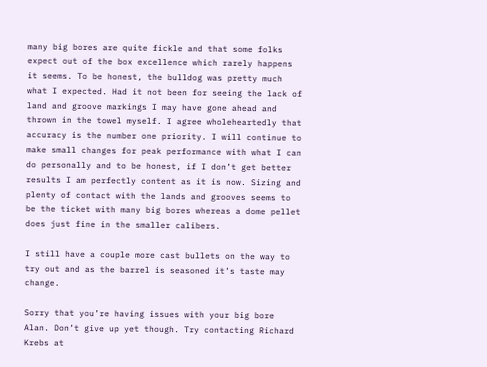many big bores are quite fickle and that some folks expect out of the box excellence which rarely happens it seems. To be honest, the bulldog was pretty much what I expected. Had it not been for seeing the lack of land and groove markings I may have gone ahead and thrown in the towel myself. I agree wholeheartedly that accuracy is the number one priority. I will continue to make small changes for peak performance with what I can do personally and to be honest, if I don’t get better results I am perfectly content as it is now. Sizing and plenty of contact with the lands and grooves seems to be the ticket with many big bores whereas a dome pellet does just fine in the smaller calibers.

I still have a couple more cast bullets on the way to try out and as the barrel is seasoned it’s taste may change.

Sorry that you’re having issues with your big bore Alan. Don’t give up yet though. Try contacting Richard Krebs at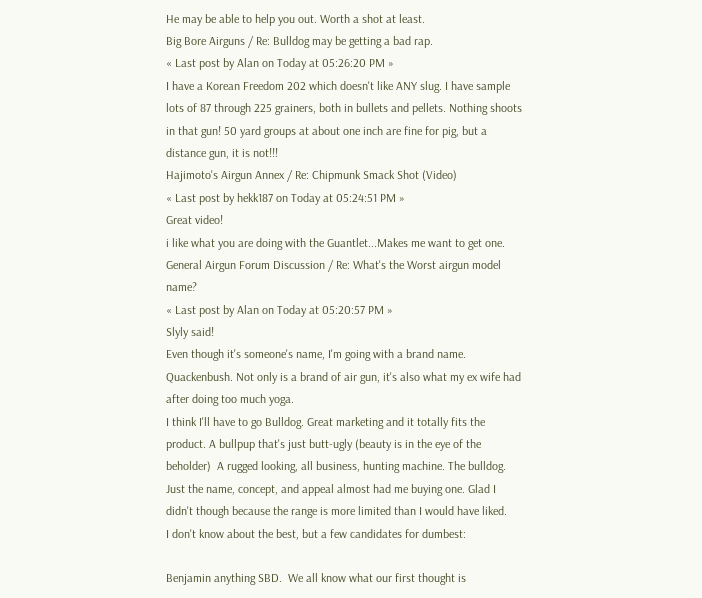He may be able to help you out. Worth a shot at least.
Big Bore Airguns / Re: Bulldog may be getting a bad rap.
« Last post by Alan on Today at 05:26:20 PM »
I have a Korean Freedom 202 which doesn't like ANY slug. I have sample lots of 87 through 225 grainers, both in bullets and pellets. Nothing shoots in that gun! 50 yard groups at about one inch are fine for pig, but a distance gun, it is not!!!
Hajimoto's Airgun Annex / Re: Chipmunk Smack Shot (Video)
« Last post by hekk187 on Today at 05:24:51 PM »
Great video!
i like what you are doing with the Guantlet...Makes me want to get one.
General Airgun Forum Discussion / Re: What's the Worst airgun model name?
« Last post by Alan on Today at 05:20:57 PM »
Slyly said!
Even though it's someone's name, I'm going with a brand name. Quackenbush. Not only is a brand of air gun, it's also what my ex wife had after doing too much yoga.
I think I'll have to go Bulldog. Great marketing and it totally fits the product. A bullpup that's just butt-ugly (beauty is in the eye of the beholder)  A rugged looking, all business, hunting machine. The bulldog. Just the name, concept, and appeal almost had me buying one. Glad I didn't though because the range is more limited than I would have liked.
I don't know about the best, but a few candidates for dumbest:

Benjamin anything SBD.  We all know what our first thought is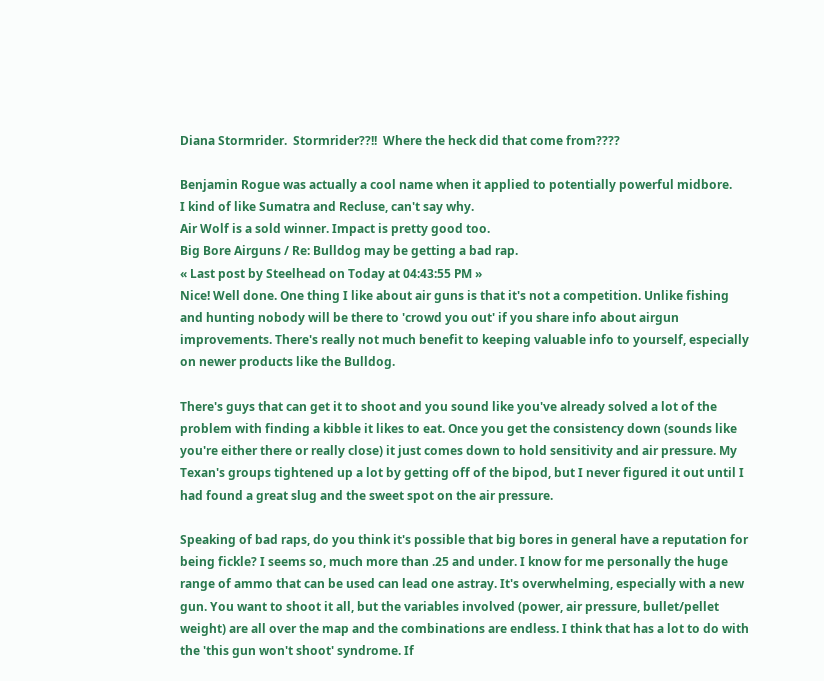Diana Stormrider.  Stormrider??!!  Where the heck did that come from????

Benjamin Rogue was actually a cool name when it applied to potentially powerful midbore.
I kind of like Sumatra and Recluse, can't say why.
Air Wolf is a sold winner. Impact is pretty good too.
Big Bore Airguns / Re: Bulldog may be getting a bad rap.
« Last post by Steelhead on Today at 04:43:55 PM »
Nice! Well done. One thing I like about air guns is that it's not a competition. Unlike fishing and hunting nobody will be there to 'crowd you out' if you share info about airgun improvements. There's really not much benefit to keeping valuable info to yourself, especially on newer products like the Bulldog.

There's guys that can get it to shoot and you sound like you've already solved a lot of the problem with finding a kibble it likes to eat. Once you get the consistency down (sounds like you're either there or really close) it just comes down to hold sensitivity and air pressure. My Texan's groups tightened up a lot by getting off of the bipod, but I never figured it out until I had found a great slug and the sweet spot on the air pressure.

Speaking of bad raps, do you think it's possible that big bores in general have a reputation for being fickle? I seems so, much more than .25 and under. I know for me personally the huge range of ammo that can be used can lead one astray. It's overwhelming, especially with a new gun. You want to shoot it all, but the variables involved (power, air pressure, bullet/pellet weight) are all over the map and the combinations are endless. I think that has a lot to do with the 'this gun won't shoot' syndrome. If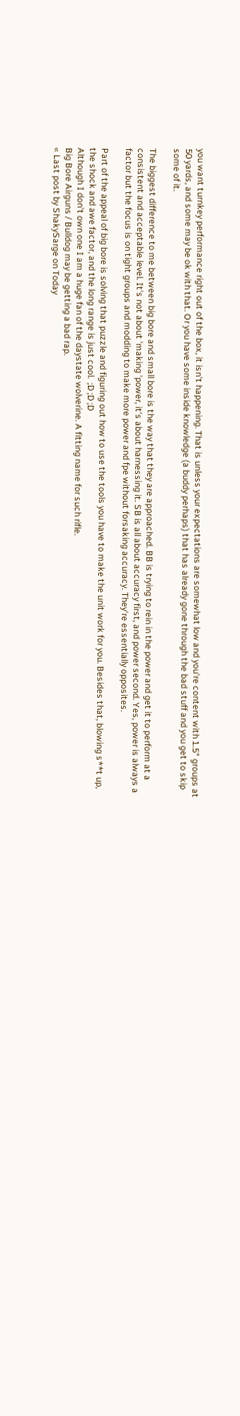you want turnkey performance right out of the box, it isn't happening. That is unless your expectations are somewhat low and you're content with 1.5" groups at 50 yards, and some may be ok with that. Or you have some inside knowledge (a buddy perhaps) that has already gone through the bad stuff and you get to skip some of it.

The biggest difference to me between big bore and small bore is the way that they are approached. BB is trying to rein in the power and get it to perform at a consistent and acceptable level. It's not about 'making 'power, it's about harnessing it. SB is all about accuracy first, and power second. Yes, power is always a factor but the focus is on tight groups and modding to make more power and fpe without forsaking accuracy. They're essentially opposites.

Part of the appeal of big bore is solving that puzzle and figuring out how to use the tools you have to make the unit work for you. Besides that, blowing s**t up, the shock and awe factor, and the long range is just cool.  ;D ;D ;D
Although I don’t own one I am a huge fan of the daystate wolverine. A fitting name for such rifle.
Big Bore Airguns / Bulldog may be getting a bad rap.
« Last post by ShakySarge on Today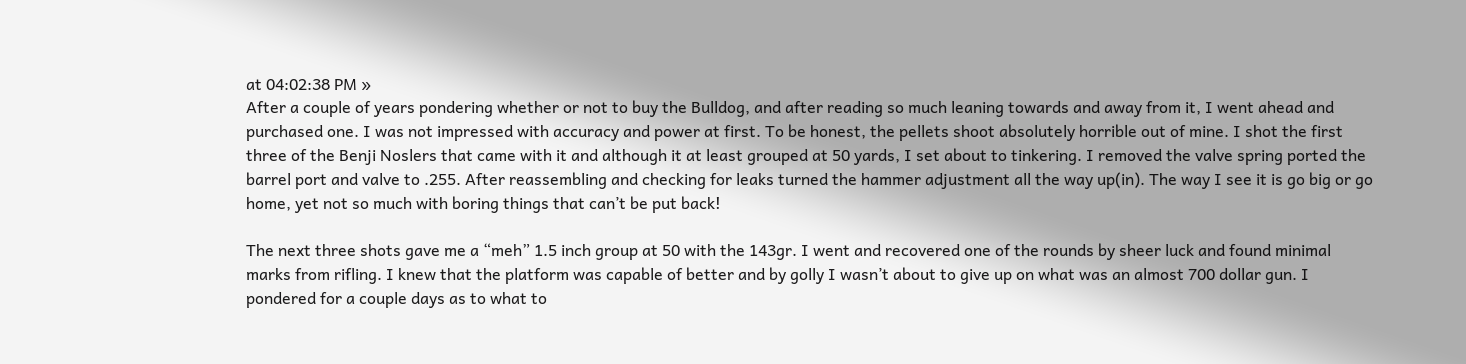at 04:02:38 PM »
After a couple of years pondering whether or not to buy the Bulldog, and after reading so much leaning towards and away from it, I went ahead and purchased one. I was not impressed with accuracy and power at first. To be honest, the pellets shoot absolutely horrible out of mine. I shot the first three of the Benji Noslers that came with it and although it at least grouped at 50 yards, I set about to tinkering. I removed the valve spring ported the barrel port and valve to .255. After reassembling and checking for leaks turned the hammer adjustment all the way up(in). The way I see it is go big or go home, yet not so much with boring things that can’t be put back!

The next three shots gave me a “meh” 1.5 inch group at 50 with the 143gr. I went and recovered one of the rounds by sheer luck and found minimal marks from rifling. I knew that the platform was capable of better and by golly I wasn’t about to give up on what was an almost 700 dollar gun. I pondered for a couple days as to what to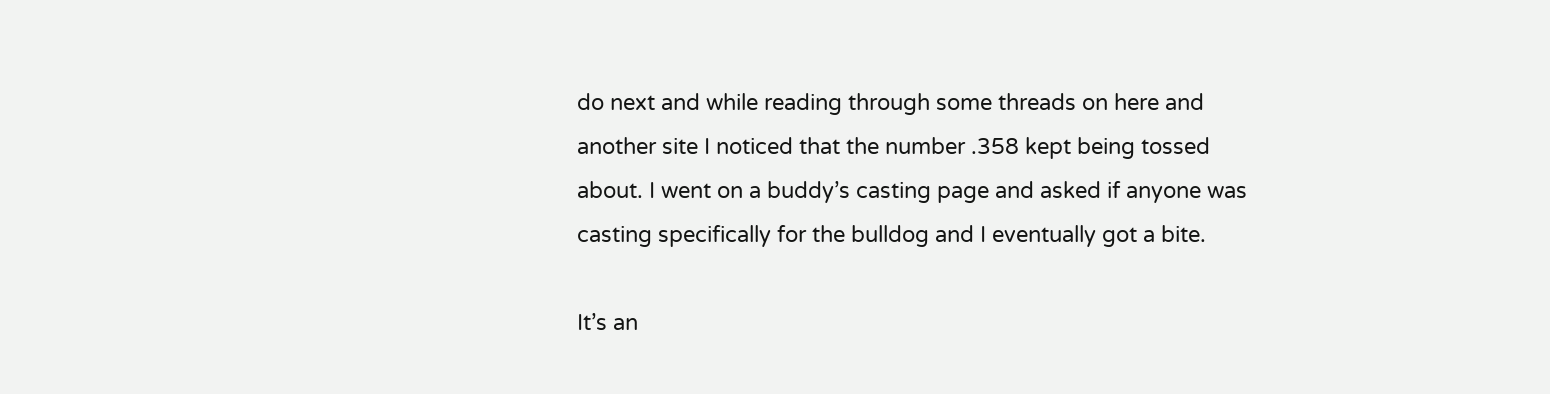do next and while reading through some threads on here and another site I noticed that the number .358 kept being tossed about. I went on a buddy’s casting page and asked if anyone was casting specifically for the bulldog and I eventually got a bite.

It’s an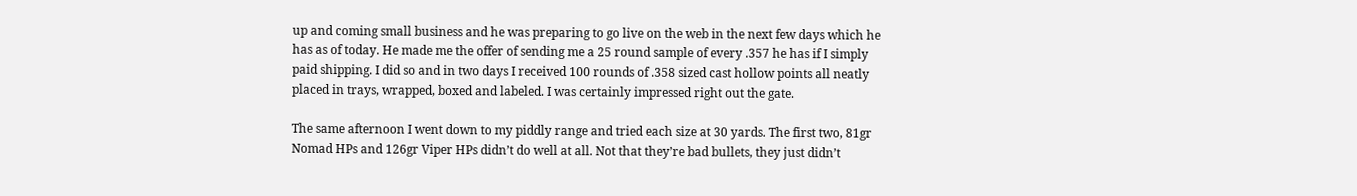up and coming small business and he was preparing to go live on the web in the next few days which he has as of today. He made me the offer of sending me a 25 round sample of every .357 he has if I simply paid shipping. I did so and in two days I received 100 rounds of .358 sized cast hollow points all neatly placed in trays, wrapped, boxed and labeled. I was certainly impressed right out the gate.

The same afternoon I went down to my piddly range and tried each size at 30 yards. The first two, 81gr Nomad HPs and 126gr Viper HPs didn’t do well at all. Not that they’re bad bullets, they just didn’t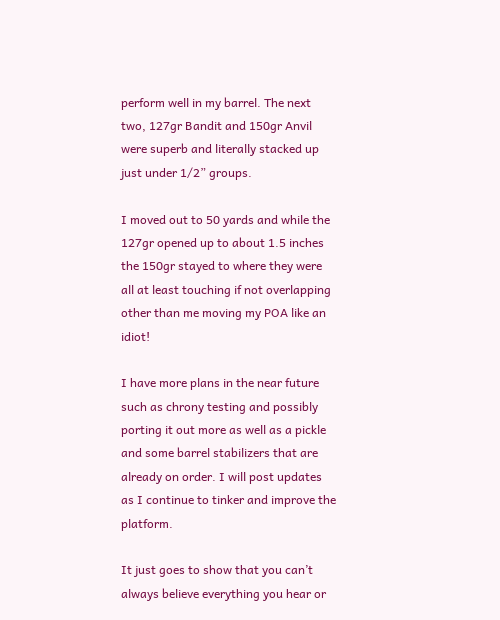perform well in my barrel. The next two, 127gr Bandit and 150gr Anvil were superb and literally stacked up just under 1/2” groups.

I moved out to 50 yards and while the 127gr opened up to about 1.5 inches the 150gr stayed to where they were all at least touching if not overlapping other than me moving my POA like an idiot!

I have more plans in the near future such as chrony testing and possibly porting it out more as well as a pickle and some barrel stabilizers that are already on order. I will post updates as I continue to tinker and improve the platform.

It just goes to show that you can’t always believe everything you hear or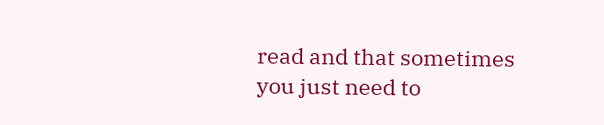read and that sometimes you just need to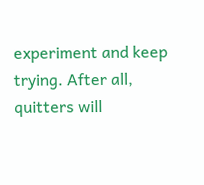experiment and keep trying. After all, quitters will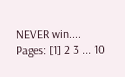NEVER win....
Pages: [1] 2 3 ... 10